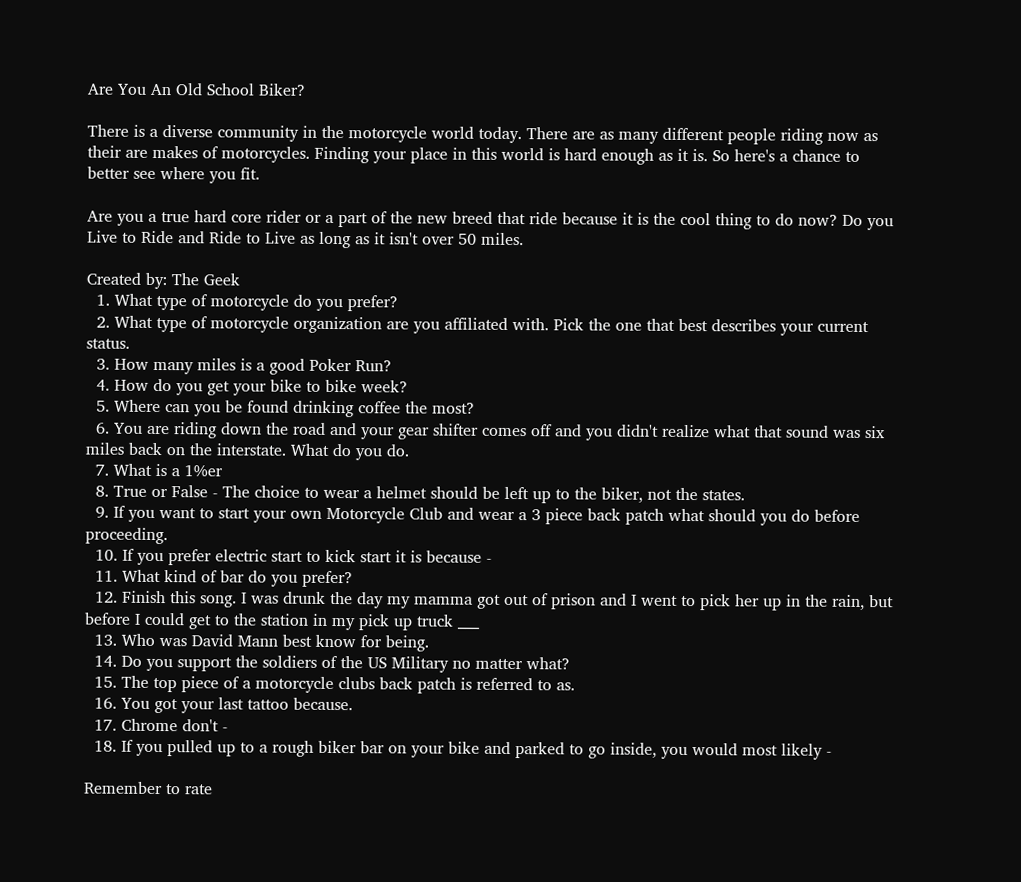Are You An Old School Biker?

There is a diverse community in the motorcycle world today. There are as many different people riding now as their are makes of motorcycles. Finding your place in this world is hard enough as it is. So here's a chance to better see where you fit.

Are you a true hard core rider or a part of the new breed that ride because it is the cool thing to do now? Do you Live to Ride and Ride to Live as long as it isn't over 50 miles.

Created by: The Geek
  1. What type of motorcycle do you prefer?
  2. What type of motorcycle organization are you affiliated with. Pick the one that best describes your current status.
  3. How many miles is a good Poker Run?
  4. How do you get your bike to bike week?
  5. Where can you be found drinking coffee the most?
  6. You are riding down the road and your gear shifter comes off and you didn't realize what that sound was six miles back on the interstate. What do you do.
  7. What is a 1%er
  8. True or False - The choice to wear a helmet should be left up to the biker, not the states.
  9. If you want to start your own Motorcycle Club and wear a 3 piece back patch what should you do before proceeding.
  10. If you prefer electric start to kick start it is because -
  11. What kind of bar do you prefer?
  12. Finish this song. I was drunk the day my mamma got out of prison and I went to pick her up in the rain, but before I could get to the station in my pick up truck ___
  13. Who was David Mann best know for being.
  14. Do you support the soldiers of the US Military no matter what?
  15. The top piece of a motorcycle clubs back patch is referred to as.
  16. You got your last tattoo because.
  17. Chrome don't -
  18. If you pulled up to a rough biker bar on your bike and parked to go inside, you would most likely -

Remember to rate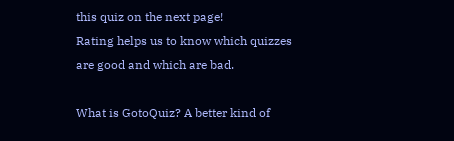this quiz on the next page!
Rating helps us to know which quizzes are good and which are bad.

What is GotoQuiz? A better kind of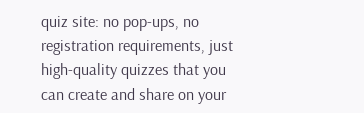quiz site: no pop-ups, no registration requirements, just high-quality quizzes that you can create and share on your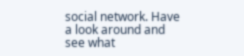social network. Have a look around and see what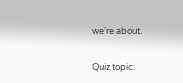we're about.

Quiz topic: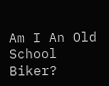Am I An Old School Biker?